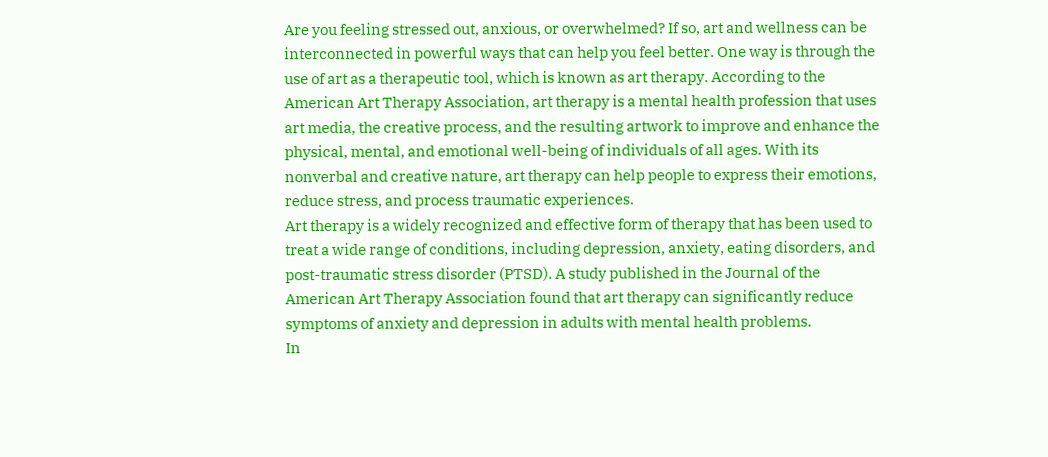Are you feeling stressed out, anxious, or overwhelmed? If so, art and wellness can be interconnected in powerful ways that can help you feel better. One way is through the use of art as a therapeutic tool, which is known as art therapy. According to the American Art Therapy Association, art therapy is a mental health profession that uses art media, the creative process, and the resulting artwork to improve and enhance the physical, mental, and emotional well-being of individuals of all ages. With its nonverbal and creative nature, art therapy can help people to express their emotions, reduce stress, and process traumatic experiences.
Art therapy is a widely recognized and effective form of therapy that has been used to treat a wide range of conditions, including depression, anxiety, eating disorders, and post-traumatic stress disorder (PTSD). A study published in the Journal of the American Art Therapy Association found that art therapy can significantly reduce symptoms of anxiety and depression in adults with mental health problems.
In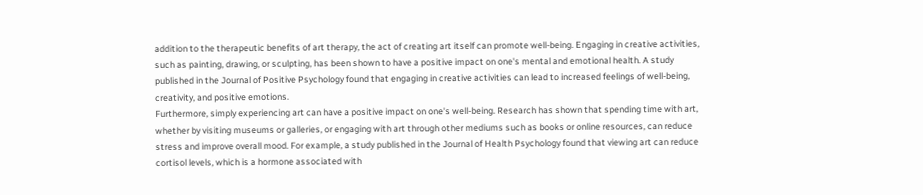addition to the therapeutic benefits of art therapy, the act of creating art itself can promote well-being. Engaging in creative activities, such as painting, drawing, or sculpting, has been shown to have a positive impact on one's mental and emotional health. A study published in the Journal of Positive Psychology found that engaging in creative activities can lead to increased feelings of well-being, creativity, and positive emotions.
Furthermore, simply experiencing art can have a positive impact on one's well-being. Research has shown that spending time with art, whether by visiting museums or galleries, or engaging with art through other mediums such as books or online resources, can reduce stress and improve overall mood. For example, a study published in the Journal of Health Psychology found that viewing art can reduce cortisol levels, which is a hormone associated with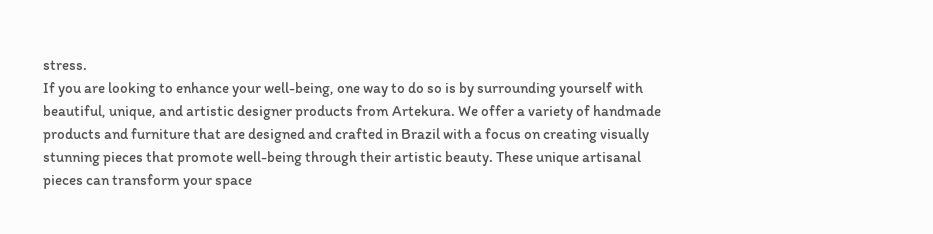stress.
If you are looking to enhance your well-being, one way to do so is by surrounding yourself with beautiful, unique, and artistic designer products from Artekura. We offer a variety of handmade products and furniture that are designed and crafted in Brazil with a focus on creating visually stunning pieces that promote well-being through their artistic beauty. These unique artisanal pieces can transform your space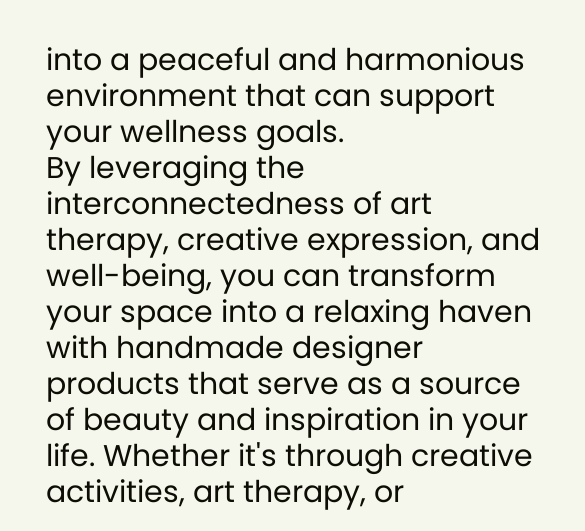into a peaceful and harmonious environment that can support your wellness goals.
By leveraging the interconnectedness of art therapy, creative expression, and well-being, you can transform your space into a relaxing haven with handmade designer products that serve as a source of beauty and inspiration in your life. Whether it's through creative activities, art therapy, or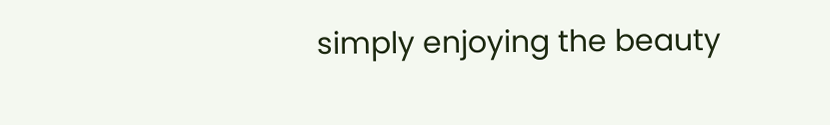simply enjoying the beauty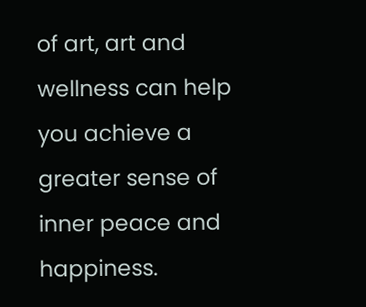of art, art and wellness can help you achieve a greater sense of inner peace and happiness.